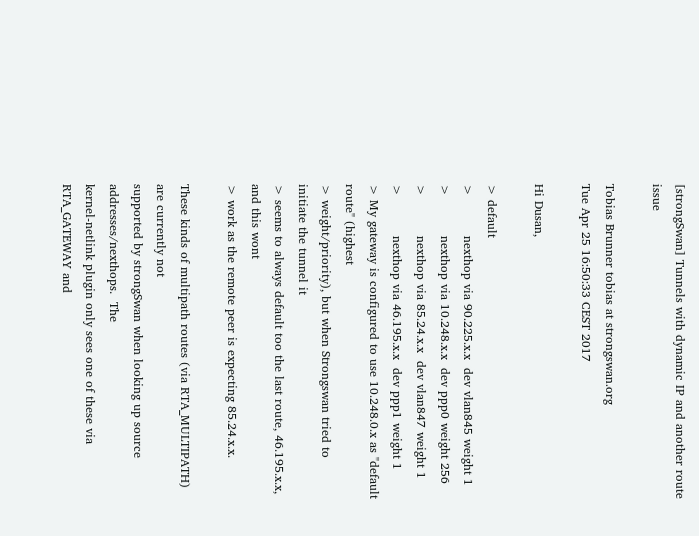[strongSwan] Tunnels with dynamic IP and another route issue

Tobias Brunner tobias at strongswan.org
Tue Apr 25 16:50:33 CEST 2017

Hi Dusan,

> default
>          nexthop via 90.225.x.x  dev vlan845 weight 1
>          nexthop via 10.248.x.x  dev ppp0 weight 256
>          nexthop via 85.24.x.x  dev vlan847 weight 1
>          nexthop via 46.195.x.x  dev ppp1 weight 1
> My gateway is configured to use 10.248.0.x as "default route" (highest
> weight/priority), but when Strongswan tried to initiate the tunnel it
> seems to always default too the last route, 46.195.x.x, and this wont
> work as the remote peer is expecting 85.24.x.x.

These kinds of multipath routes (via RTA_MULTIPATH) are currently not
supported by strongSwan when looking up source addresses/nexthops.  The
kernel-netlink plugin only sees one of these via RTA_GATEWAY and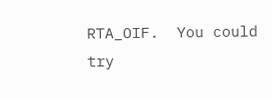RTA_OIF.  You could try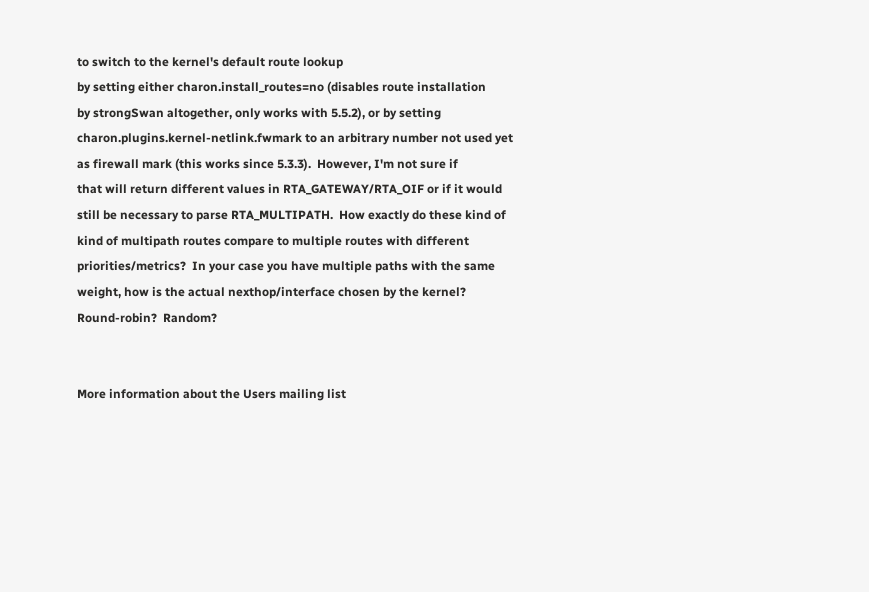to switch to the kernel's default route lookup
by setting either charon.install_routes=no (disables route installation
by strongSwan altogether, only works with 5.5.2), or by setting
charon.plugins.kernel-netlink.fwmark to an arbitrary number not used yet
as firewall mark (this works since 5.3.3).  However, I'm not sure if
that will return different values in RTA_GATEWAY/RTA_OIF or if it would
still be necessary to parse RTA_MULTIPATH.  How exactly do these kind of
kind of multipath routes compare to multiple routes with different
priorities/metrics?  In your case you have multiple paths with the same
weight, how is the actual nexthop/interface chosen by the kernel?
Round-robin?  Random?


More information about the Users mailing list